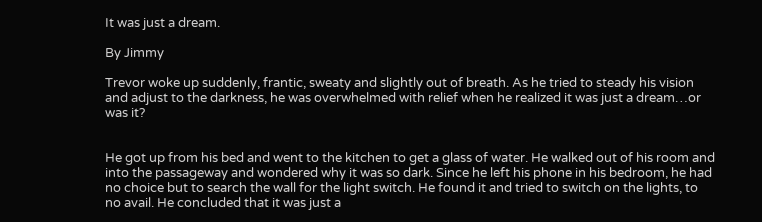It was just a dream.

By Jimmy

Trevor woke up suddenly, frantic, sweaty and slightly out of breath. As he tried to steady his vision and adjust to the darkness, he was overwhelmed with relief when he realized it was just a dream…or was it?


He got up from his bed and went to the kitchen to get a glass of water. He walked out of his room and into the passageway and wondered why it was so dark. Since he left his phone in his bedroom, he had no choice but to search the wall for the light switch. He found it and tried to switch on the lights, to no avail. He concluded that it was just a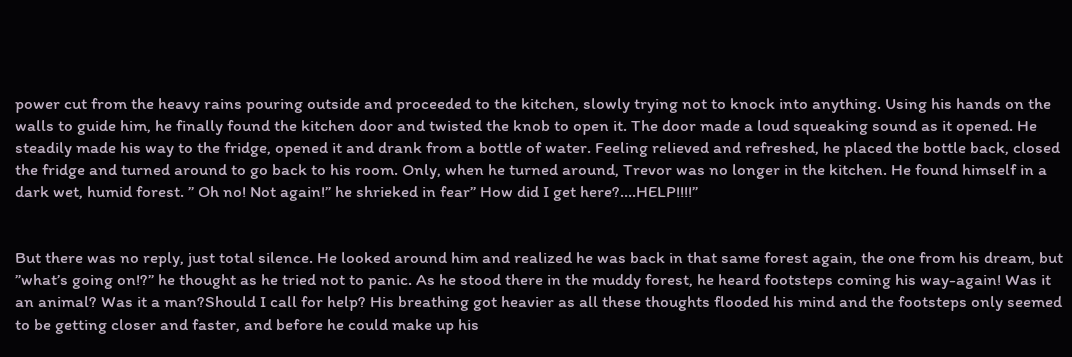power cut from the heavy rains pouring outside and proceeded to the kitchen, slowly trying not to knock into anything. Using his hands on the walls to guide him, he finally found the kitchen door and twisted the knob to open it. The door made a loud squeaking sound as it opened. He steadily made his way to the fridge, opened it and drank from a bottle of water. Feeling relieved and refreshed, he placed the bottle back, closed the fridge and turned around to go back to his room. Only, when he turned around, Trevor was no longer in the kitchen. He found himself in a dark wet, humid forest. ” Oh no! Not again!” he shrieked in fear” How did I get here?….HELP!!!!”


But there was no reply, just total silence. He looked around him and realized he was back in that same forest again, the one from his dream, but ”what’s going on!?” he thought as he tried not to panic. As he stood there in the muddy forest, he heard footsteps coming his way-again! Was it an animal? Was it a man?Should I call for help? His breathing got heavier as all these thoughts flooded his mind and the footsteps only seemed to be getting closer and faster, and before he could make up his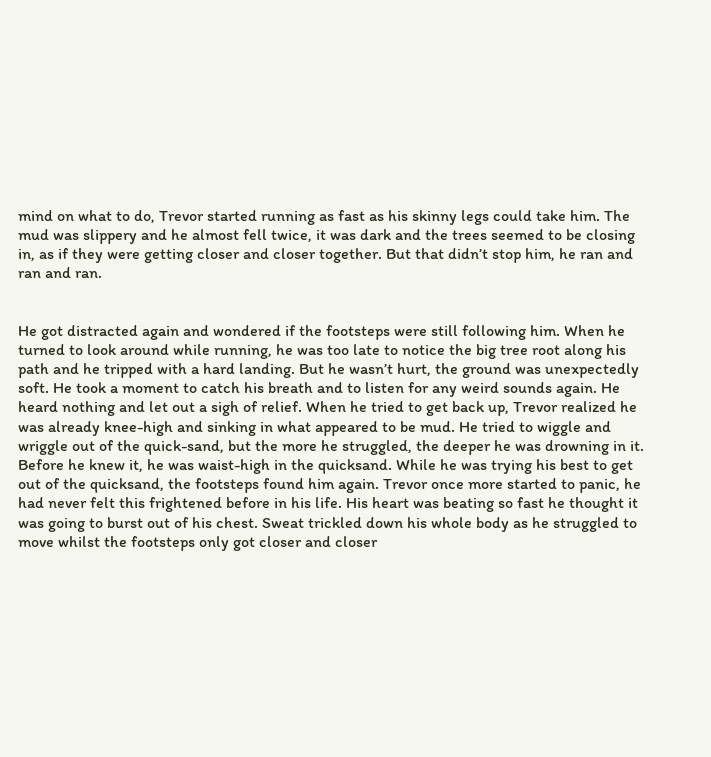mind on what to do, Trevor started running as fast as his skinny legs could take him. The mud was slippery and he almost fell twice, it was dark and the trees seemed to be closing in, as if they were getting closer and closer together. But that didn’t stop him, he ran and ran and ran.


He got distracted again and wondered if the footsteps were still following him. When he turned to look around while running, he was too late to notice the big tree root along his path and he tripped with a hard landing. But he wasn’t hurt, the ground was unexpectedly soft. He took a moment to catch his breath and to listen for any weird sounds again. He heard nothing and let out a sigh of relief. When he tried to get back up, Trevor realized he was already knee-high and sinking in what appeared to be mud. He tried to wiggle and wriggle out of the quick-sand, but the more he struggled, the deeper he was drowning in it. Before he knew it, he was waist-high in the quicksand. While he was trying his best to get out of the quicksand, the footsteps found him again. Trevor once more started to panic, he had never felt this frightened before in his life. His heart was beating so fast he thought it was going to burst out of his chest. Sweat trickled down his whole body as he struggled to move whilst the footsteps only got closer and closer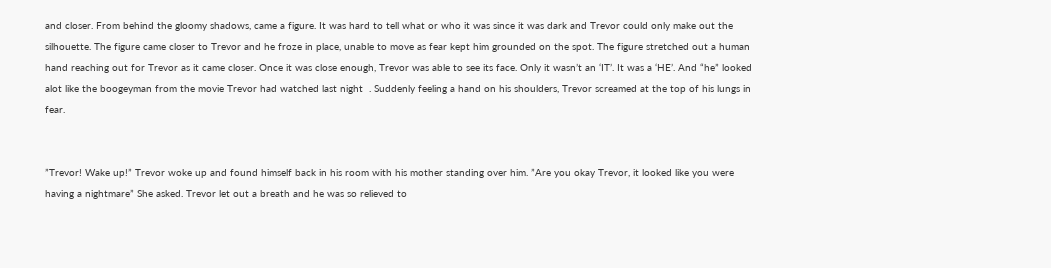and closer. From behind the gloomy shadows, came a figure. It was hard to tell what or who it was since it was dark and Trevor could only make out the silhouette. The figure came closer to Trevor and he froze in place, unable to move as fear kept him grounded on the spot. The figure stretched out a human hand reaching out for Trevor as it came closer. Once it was close enough, Trevor was able to see its face. Only it wasn’t an ‘IT’. It was a ‘HE’. And “he” looked alot like the boogeyman from the movie Trevor had watched last night  . Suddenly feeling a hand on his shoulders, Trevor screamed at the top of his lungs in fear.


”Trevor! Wake up!” Trevor woke up and found himself back in his room with his mother standing over him. ”Are you okay Trevor, it looked like you were having a nightmare” She asked. Trevor let out a breath and he was so relieved to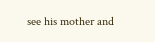see his mother and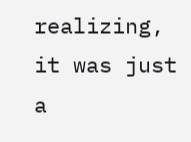realizing, it was just a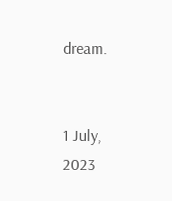dream.


1 July, 2023